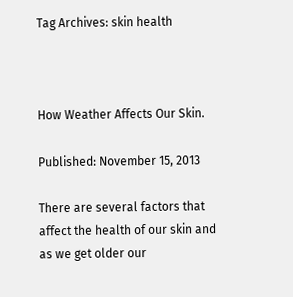Tag Archives: skin health



How Weather Affects Our Skin.

Published: November 15, 2013

There are several factors that affect the health of our skin and as we get older our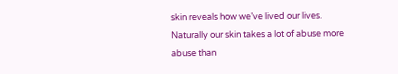skin reveals how we’ve lived our lives.  Naturally our skin takes a lot of abuse more abuse than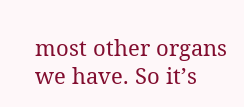most other organs we have. So it’s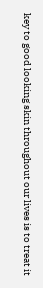key to good looking skin throughout our lives is to treat it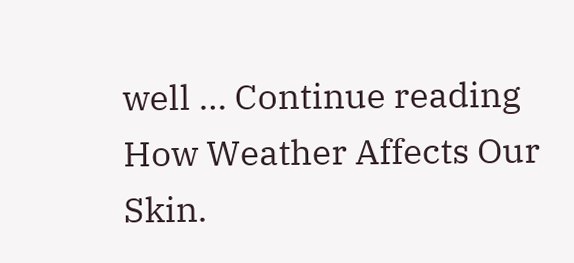well … Continue reading How Weather Affects Our Skin.